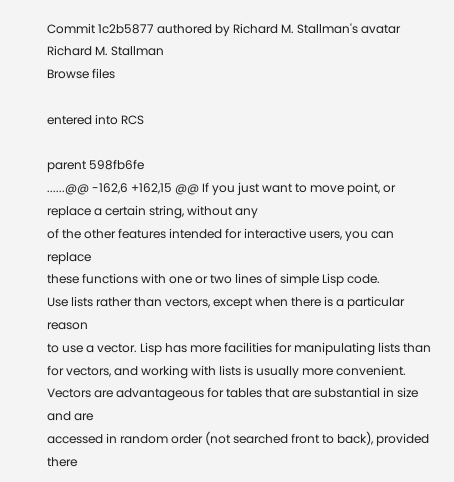Commit 1c2b5877 authored by Richard M. Stallman's avatar Richard M. Stallman
Browse files

entered into RCS

parent 598fb6fe
......@@ -162,6 +162,15 @@ If you just want to move point, or replace a certain string, without any
of the other features intended for interactive users, you can replace
these functions with one or two lines of simple Lisp code.
Use lists rather than vectors, except when there is a particular reason
to use a vector. Lisp has more facilities for manipulating lists than
for vectors, and working with lists is usually more convenient.
Vectors are advantageous for tables that are substantial in size and are
accessed in random order (not searched front to back), provided there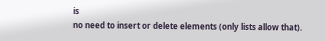is
no need to insert or delete elements (only lists allow that).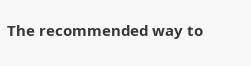The recommended way to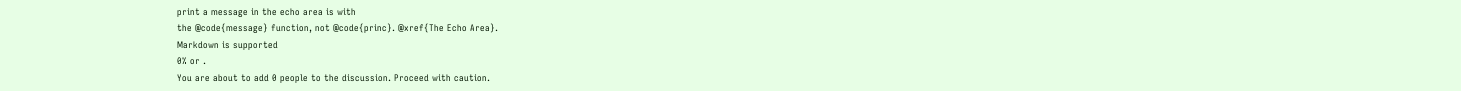print a message in the echo area is with
the @code{message} function, not @code{princ}. @xref{The Echo Area}.
Markdown is supported
0% or .
You are about to add 0 people to the discussion. Proceed with caution.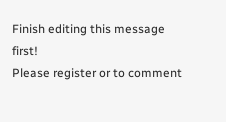Finish editing this message first!
Please register or to comment